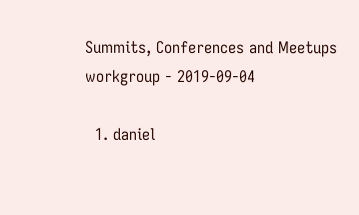Summits, Conferences and Meetups workgroup - 2019-09-04

  1. daniel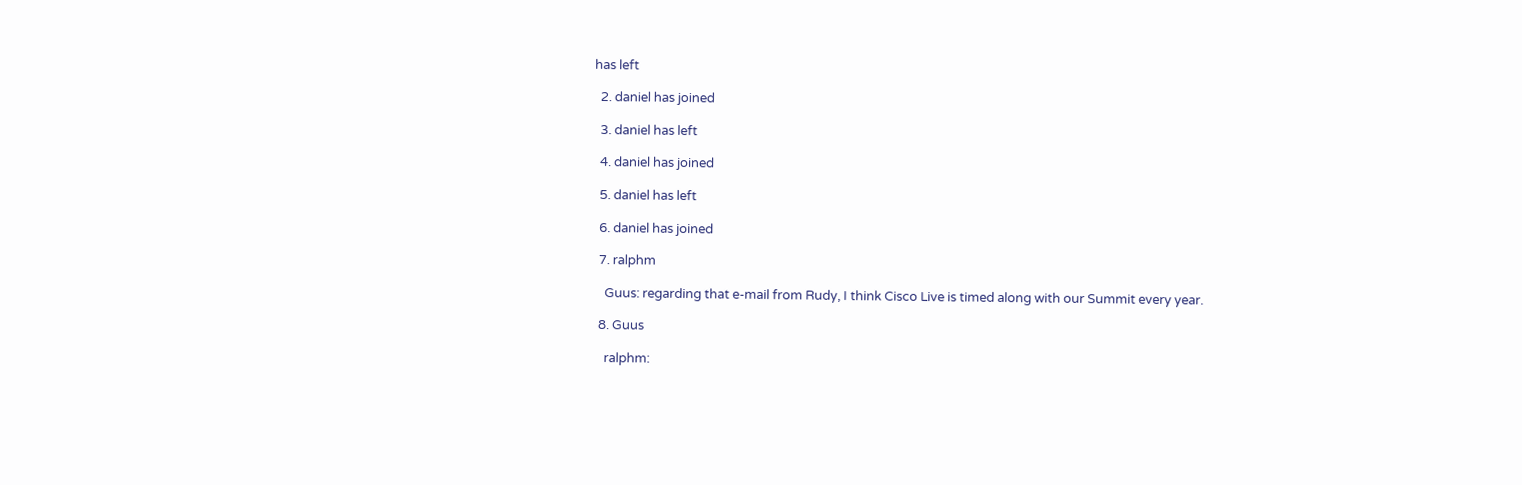has left

  2. daniel has joined

  3. daniel has left

  4. daniel has joined

  5. daniel has left

  6. daniel has joined

  7. ralphm

    Guus: regarding that e-mail from Rudy, I think Cisco Live is timed along with our Summit every year.

  8. Guus

    ralphm: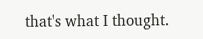that's what I thought.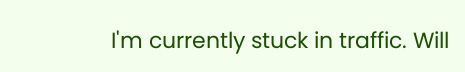I'm currently stuck in traffic. Will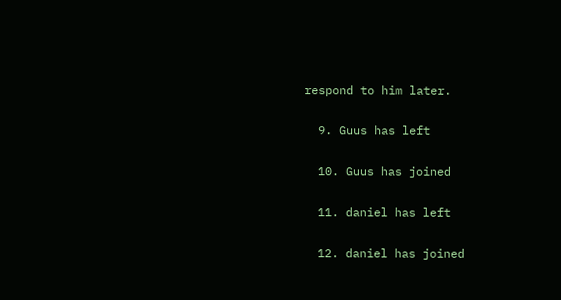respond to him later.

  9. Guus has left

  10. Guus has joined

  11. daniel has left

  12. daniel has joined